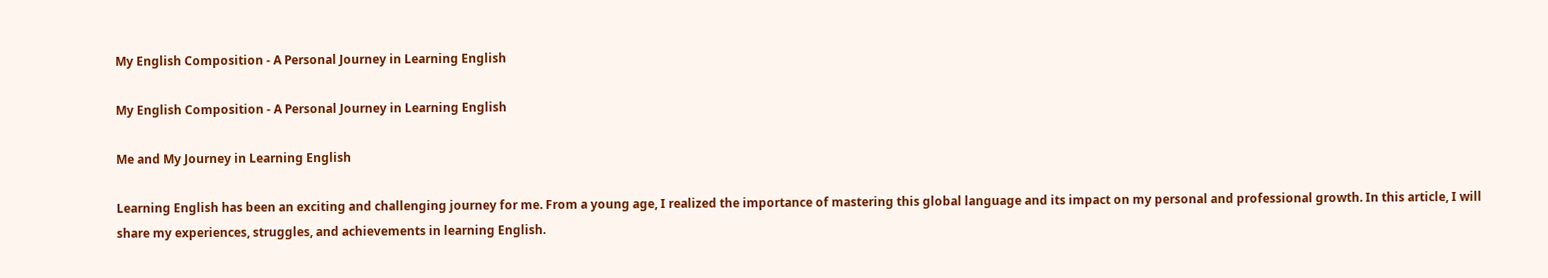My English Composition - A Personal Journey in Learning English

My English Composition - A Personal Journey in Learning English

Me and My Journey in Learning English

Learning English has been an exciting and challenging journey for me. From a young age, I realized the importance of mastering this global language and its impact on my personal and professional growth. In this article, I will share my experiences, struggles, and achievements in learning English.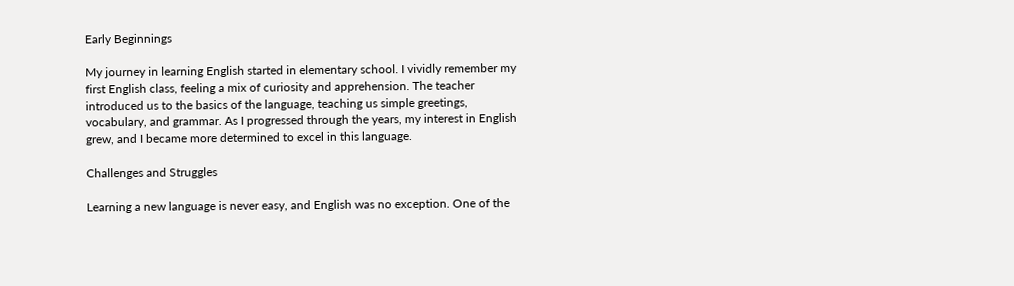Early Beginnings

My journey in learning English started in elementary school. I vividly remember my first English class, feeling a mix of curiosity and apprehension. The teacher introduced us to the basics of the language, teaching us simple greetings, vocabulary, and grammar. As I progressed through the years, my interest in English grew, and I became more determined to excel in this language.

Challenges and Struggles

Learning a new language is never easy, and English was no exception. One of the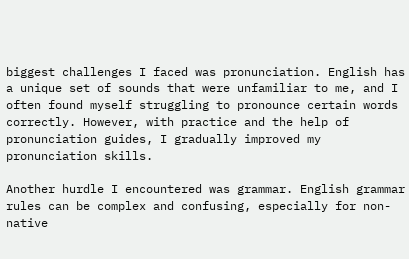biggest challenges I faced was pronunciation. English has a unique set of sounds that were unfamiliar to me, and I often found myself struggling to pronounce certain words correctly. However, with practice and the help of pronunciation guides, I gradually improved my pronunciation skills.

Another hurdle I encountered was grammar. English grammar rules can be complex and confusing, especially for non-native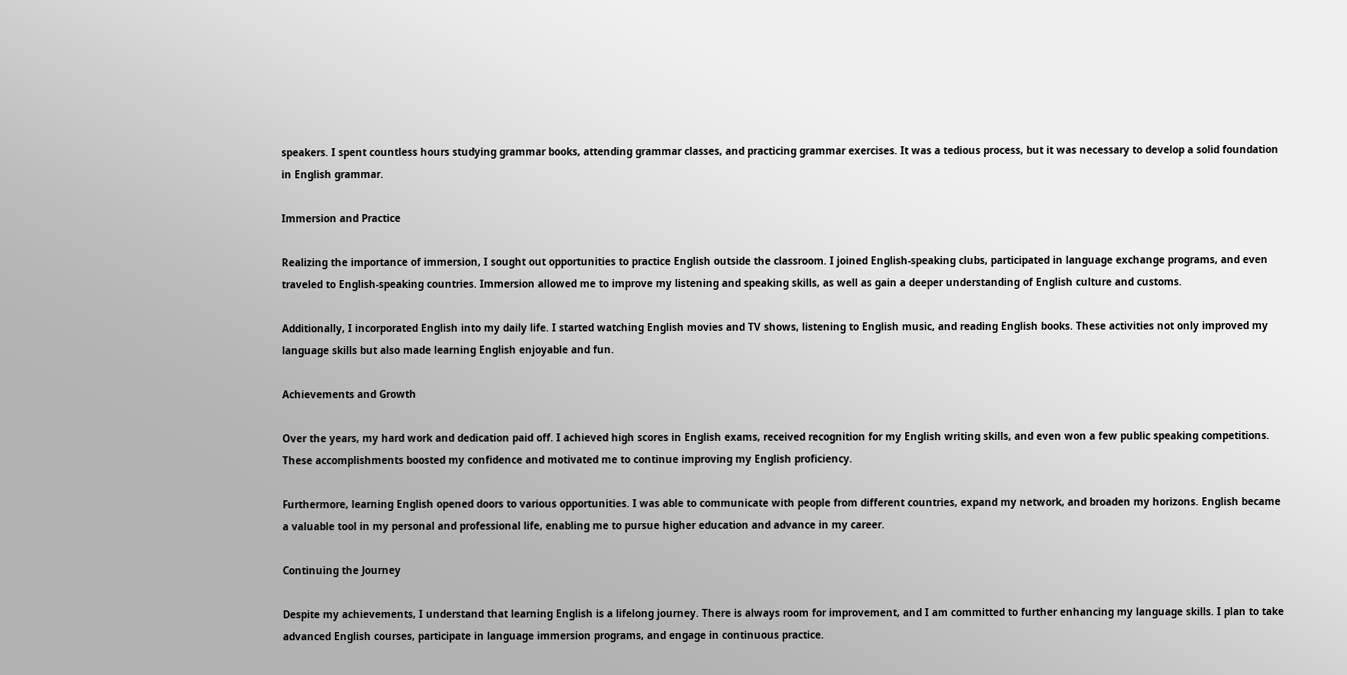speakers. I spent countless hours studying grammar books, attending grammar classes, and practicing grammar exercises. It was a tedious process, but it was necessary to develop a solid foundation in English grammar.

Immersion and Practice

Realizing the importance of immersion, I sought out opportunities to practice English outside the classroom. I joined English-speaking clubs, participated in language exchange programs, and even traveled to English-speaking countries. Immersion allowed me to improve my listening and speaking skills, as well as gain a deeper understanding of English culture and customs.

Additionally, I incorporated English into my daily life. I started watching English movies and TV shows, listening to English music, and reading English books. These activities not only improved my language skills but also made learning English enjoyable and fun.

Achievements and Growth

Over the years, my hard work and dedication paid off. I achieved high scores in English exams, received recognition for my English writing skills, and even won a few public speaking competitions. These accomplishments boosted my confidence and motivated me to continue improving my English proficiency.

Furthermore, learning English opened doors to various opportunities. I was able to communicate with people from different countries, expand my network, and broaden my horizons. English became a valuable tool in my personal and professional life, enabling me to pursue higher education and advance in my career.

Continuing the Journey

Despite my achievements, I understand that learning English is a lifelong journey. There is always room for improvement, and I am committed to further enhancing my language skills. I plan to take advanced English courses, participate in language immersion programs, and engage in continuous practice.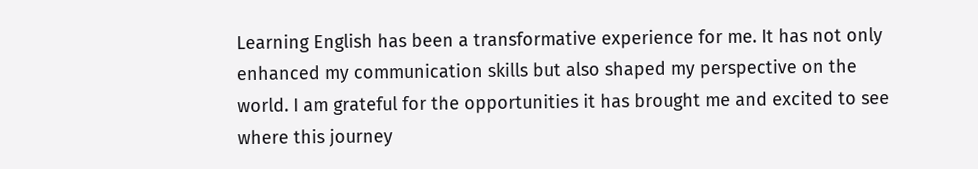Learning English has been a transformative experience for me. It has not only enhanced my communication skills but also shaped my perspective on the world. I am grateful for the opportunities it has brought me and excited to see where this journey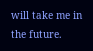will take me in the future.